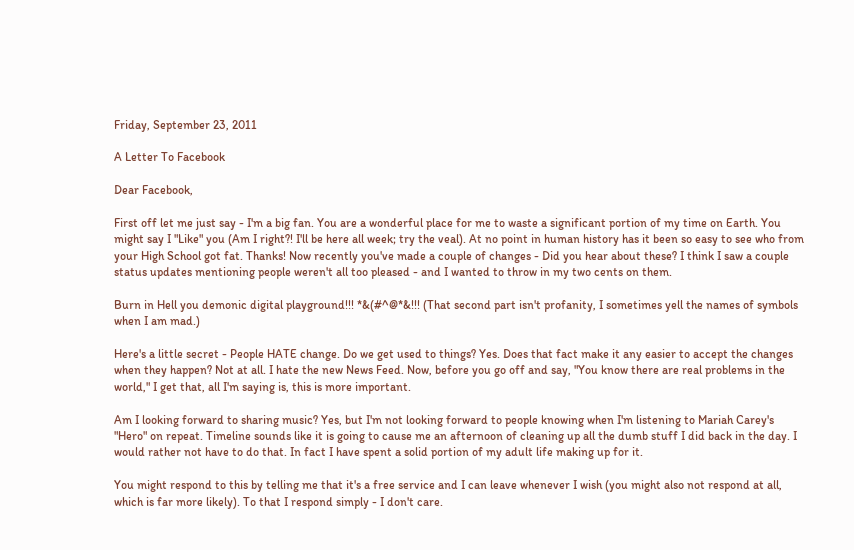Friday, September 23, 2011

A Letter To Facebook

Dear Facebook,

First off let me just say - I'm a big fan. You are a wonderful place for me to waste a significant portion of my time on Earth. You might say I "Like" you (Am I right?! I'll be here all week; try the veal). At no point in human history has it been so easy to see who from your High School got fat. Thanks! Now recently you've made a couple of changes - Did you hear about these? I think I saw a couple status updates mentioning people weren't all too pleased - and I wanted to throw in my two cents on them.

Burn in Hell you demonic digital playground!!! *&(#^@*&!!! (That second part isn't profanity, I sometimes yell the names of symbols when I am mad.)

Here's a little secret - People HATE change. Do we get used to things? Yes. Does that fact make it any easier to accept the changes when they happen? Not at all. I hate the new News Feed. Now, before you go off and say, "You know there are real problems in the world," I get that, all I'm saying is, this is more important.

Am I looking forward to sharing music? Yes, but I'm not looking forward to people knowing when I'm listening to Mariah Carey's "Hero" on repeat. Timeline sounds like it is going to cause me an afternoon of cleaning up all the dumb stuff I did back in the day. I would rather not have to do that. In fact I have spent a solid portion of my adult life making up for it.

You might respond to this by telling me that it's a free service and I can leave whenever I wish (you might also not respond at all, which is far more likely). To that I respond simply - I don't care.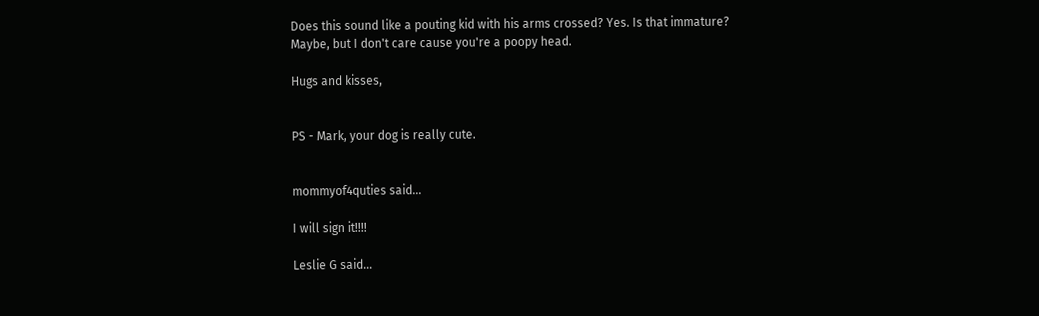Does this sound like a pouting kid with his arms crossed? Yes. Is that immature? Maybe, but I don't care cause you're a poopy head.

Hugs and kisses,


PS - Mark, your dog is really cute.


mommyof4quties said...

I will sign it!!!!

Leslie G said...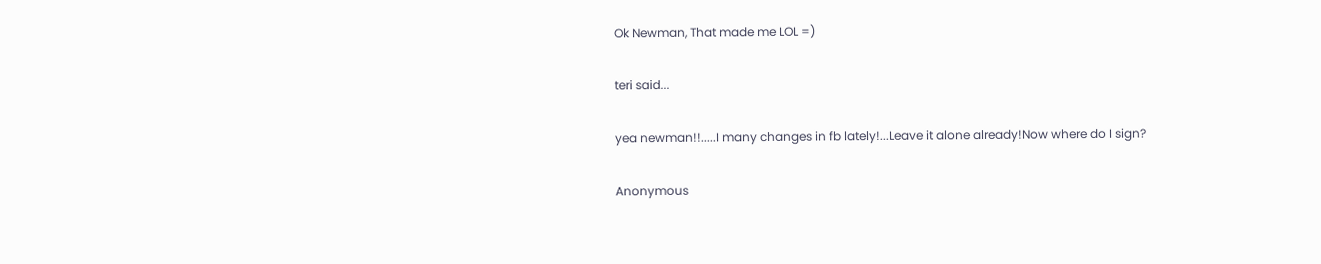Ok Newman, That made me LOL =)

teri said...

yea newman!!.....I many changes in fb lately!...Leave it alone already!Now where do I sign?

Anonymous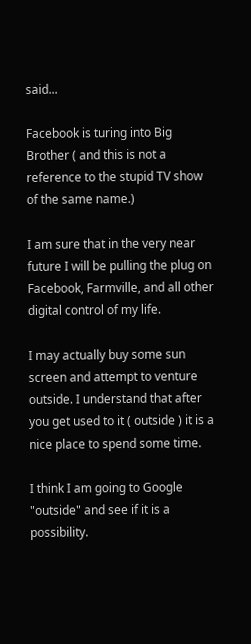said...

Facebook is turing into Big Brother ( and this is not a reference to the stupid TV show of the same name.)

I am sure that in the very near future I will be pulling the plug on Facebook, Farmville, and all other digital control of my life.

I may actually buy some sun screen and attempt to venture outside. I understand that after you get used to it ( outside ) it is a nice place to spend some time.

I think I am going to Google "outside" and see if it is a possibility.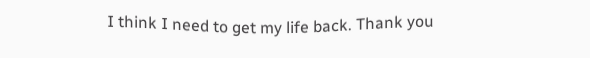I think I need to get my life back. Thank you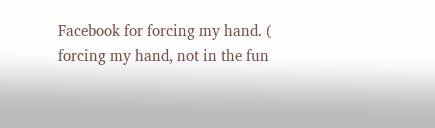Facebook for forcing my hand. ( forcing my hand, not in the fun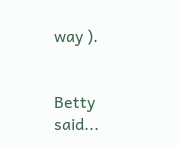way ).


Betty said...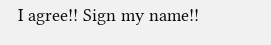I agree!! Sign my name!!